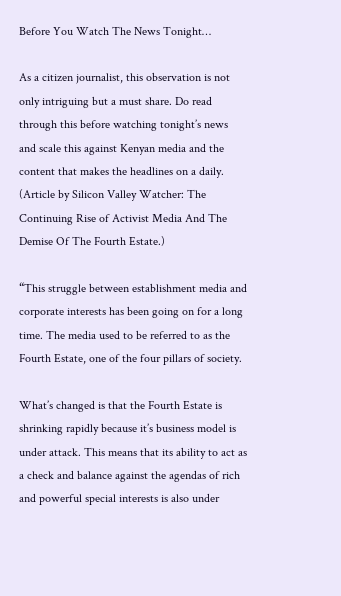Before You Watch The News Tonight…

As a citizen journalist, this observation is not only intriguing but a must share. Do read through this before watching tonight’s news and scale this against Kenyan media and the content that makes the headlines on a daily. (Article by Silicon Valley Watcher: The Continuing Rise of Activist Media And The Demise Of The Fourth Estate.)

“This struggle between establishment media and corporate interests has been going on for a long time. The media used to be referred to as the Fourth Estate, one of the four pillars of society.

What’s changed is that the Fourth Estate is shrinking rapidly because it’s business model is under attack. This means that its ability to act as a check and balance against the agendas of rich and powerful special interests is also under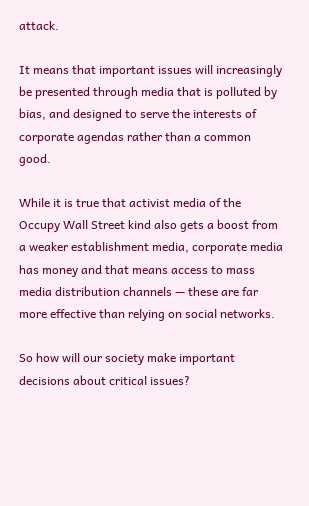attack.

It means that important issues will increasingly be presented through media that is polluted by bias, and designed to serve the interests of corporate agendas rather than a common good.

While it is true that activist media of the Occupy Wall Street kind also gets a boost from a weaker establishment media, corporate media has money and that means access to mass media distribution channels — these are far more effective than relying on social networks.

So how will our society make important decisions about critical issues?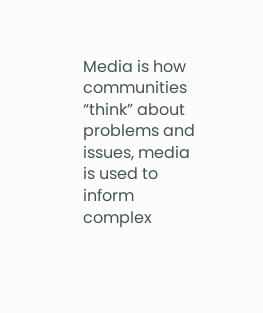Media is how communities “think” about problems and issues, media is used to inform complex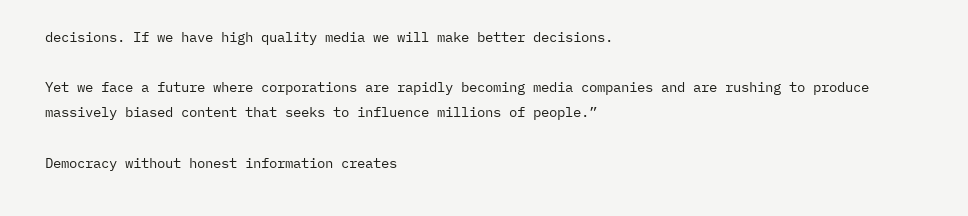decisions. If we have high quality media we will make better decisions.

Yet we face a future where corporations are rapidly becoming media companies and are rushing to produce massively biased content that seeks to influence millions of people.”

Democracy without honest information creates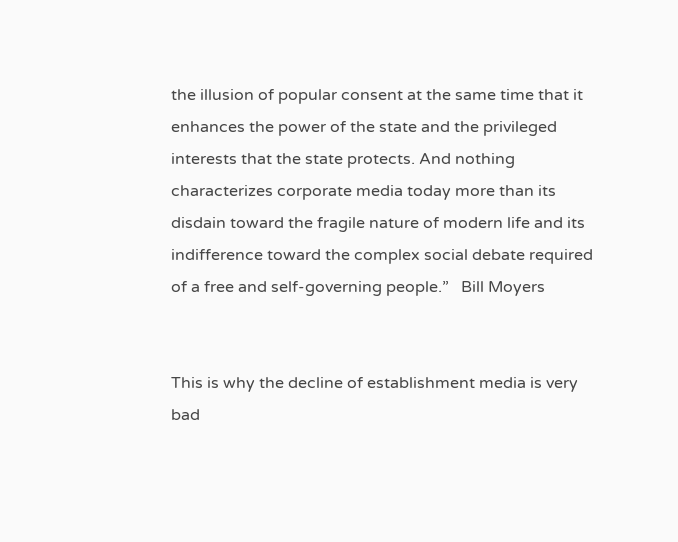the illusion of popular consent at the same time that it enhances the power of the state and the privileged interests that the state protects. And nothing characterizes corporate media today more than its disdain toward the fragile nature of modern life and its indifference toward the complex social debate required of a free and self-governing people.”   Bill Moyers


This is why the decline of establishment media is very bad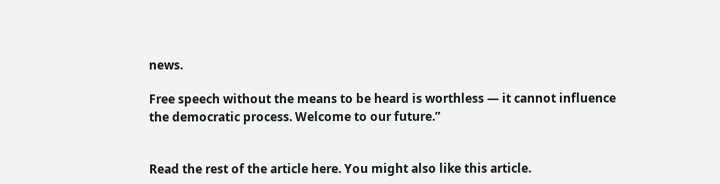news.

Free speech without the means to be heard is worthless — it cannot influence the democratic process. Welcome to our future.”


Read the rest of the article here. You might also like this article.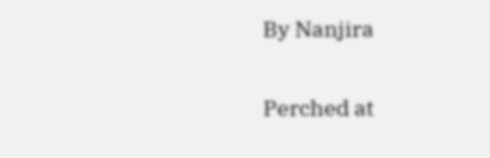By Nanjira

Perched at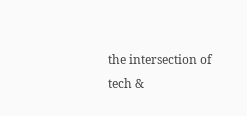the intersection of tech &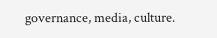governance, media, culture.